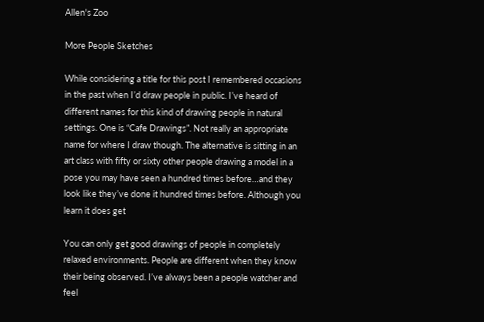Allen's Zoo

More People Sketches

While considering a title for this post I remembered occasions in the past when I’d draw people in public. I’ve heard of different names for this kind of drawing people in natural settings. One is “Cafe Drawings”. Not really an appropriate name for where I draw though. The alternative is sitting in an art class with fifty or sixty other people drawing a model in a pose you may have seen a hundred times before…and they look like they’ve done it hundred times before. Although you learn it does get

You can only get good drawings of people in completely relaxed environments. People are different when they know their being observed. I’ve always been a people watcher and feel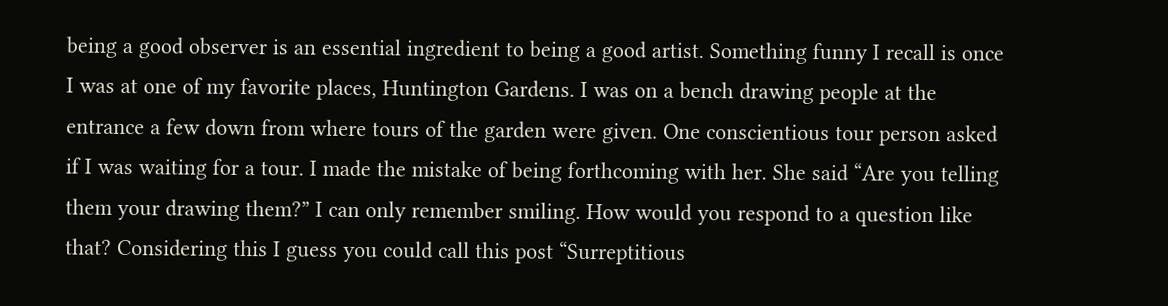being a good observer is an essential ingredient to being a good artist. Something funny I recall is once I was at one of my favorite places, Huntington Gardens. I was on a bench drawing people at the entrance a few down from where tours of the garden were given. One conscientious tour person asked if I was waiting for a tour. I made the mistake of being forthcoming with her. She said “Are you telling them your drawing them?” I can only remember smiling. How would you respond to a question like that? Considering this I guess you could call this post “Surreptitious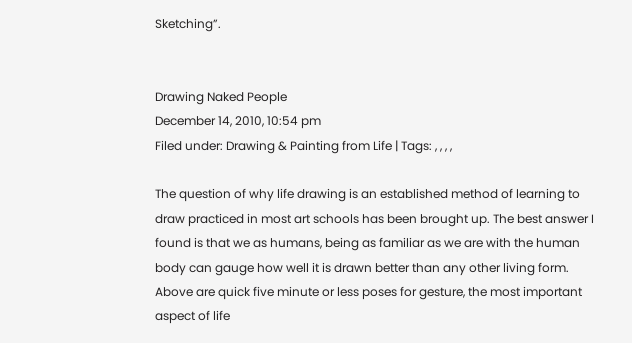Sketching”.


Drawing Naked People
December 14, 2010, 10:54 pm
Filed under: Drawing & Painting from Life | Tags: , , , ,

The question of why life drawing is an established method of learning to draw practiced in most art schools has been brought up. The best answer I found is that we as humans, being as familiar as we are with the human body can gauge how well it is drawn better than any other living form. Above are quick five minute or less poses for gesture, the most important aspect of life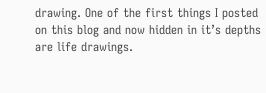drawing. One of the first things I posted on this blog and now hidden in it’s depths are life drawings.